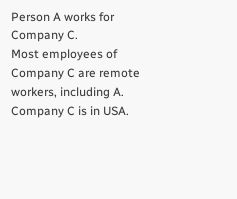Person A works for Company C.
Most employees of Company C are remote workers, including A.
Company C is in USA.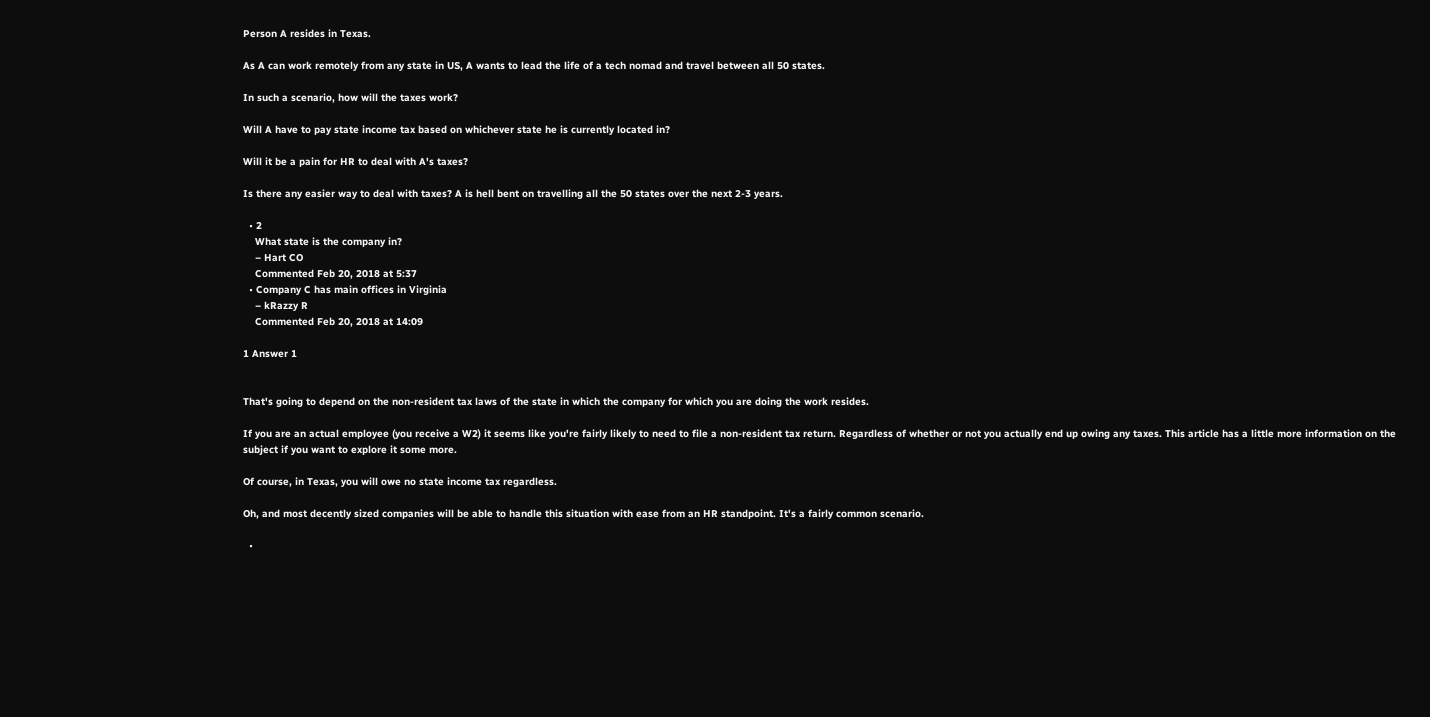Person A resides in Texas.

As A can work remotely from any state in US, A wants to lead the life of a tech nomad and travel between all 50 states.

In such a scenario, how will the taxes work?

Will A have to pay state income tax based on whichever state he is currently located in?

Will it be a pain for HR to deal with A's taxes?

Is there any easier way to deal with taxes? A is hell bent on travelling all the 50 states over the next 2-3 years.

  • 2
    What state is the company in?
    – Hart CO
    Commented Feb 20, 2018 at 5:37
  • Company C has main offices in Virginia
    – kRazzy R
    Commented Feb 20, 2018 at 14:09

1 Answer 1


That's going to depend on the non-resident tax laws of the state in which the company for which you are doing the work resides.

If you are an actual employee (you receive a W2) it seems like you're fairly likely to need to file a non-resident tax return. Regardless of whether or not you actually end up owing any taxes. This article has a little more information on the subject if you want to explore it some more.

Of course, in Texas, you will owe no state income tax regardless.

Oh, and most decently sized companies will be able to handle this situation with ease from an HR standpoint. It's a fairly common scenario.

  •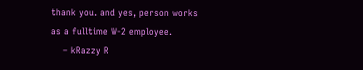thank you. and yes, person works as a fulltime W-2 employee.
    – kRazzy R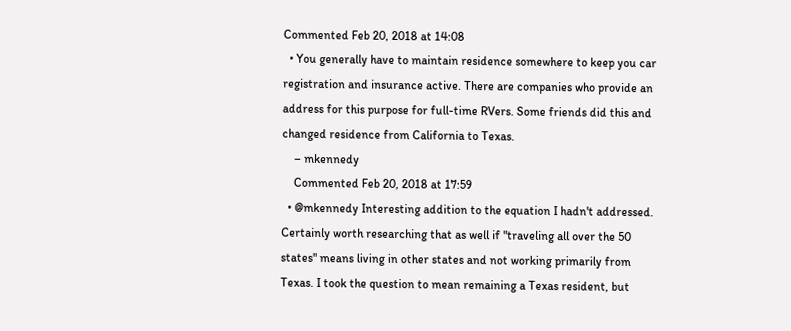Commented Feb 20, 2018 at 14:08
  • You generally have to maintain residence somewhere to keep you car registration and insurance active. There are companies who provide an address for this purpose for full-time RVers. Some friends did this and changed residence from California to Texas.
    – mkennedy
    Commented Feb 20, 2018 at 17:59
  • @mkennedy Interesting addition to the equation I hadn't addressed. Certainly worth researching that as well if "traveling all over the 50 states" means living in other states and not working primarily from Texas. I took the question to mean remaining a Texas resident, but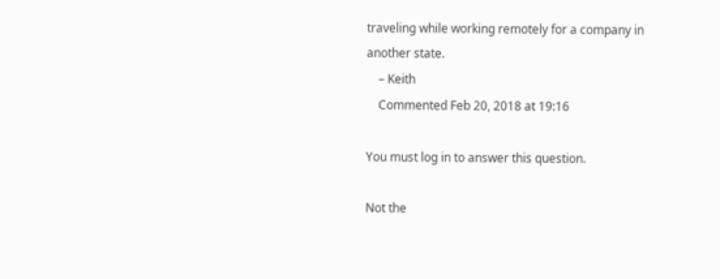traveling while working remotely for a company in another state.
    – Keith
    Commented Feb 20, 2018 at 19:16

You must log in to answer this question.

Not the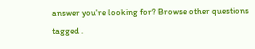answer you're looking for? Browse other questions tagged .